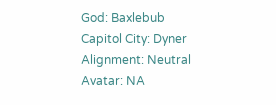God: Baxlebub
Capitol City: Dyner
Alignment: Neutral
Avatar: NA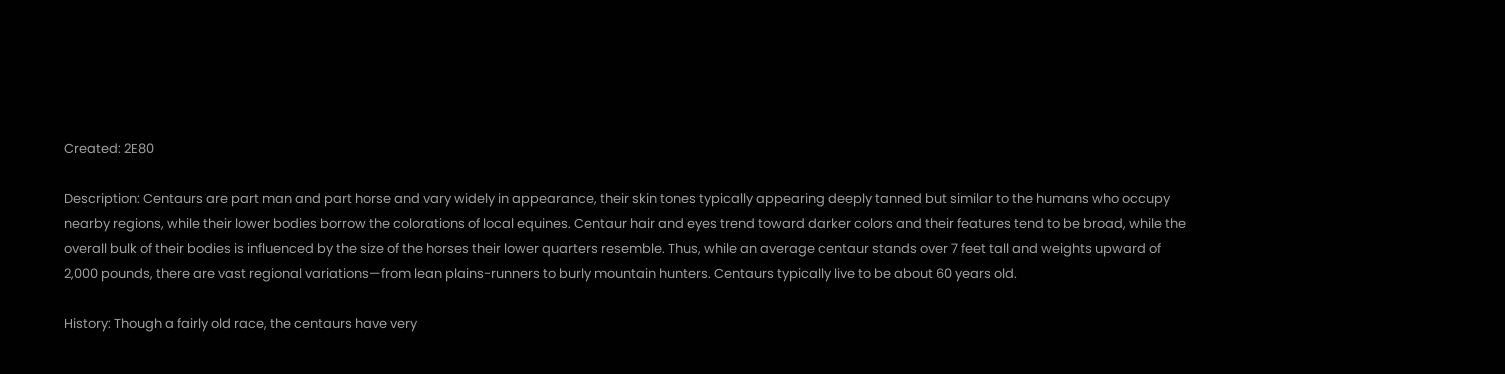Created: 2E80

Description: Centaurs are part man and part horse and vary widely in appearance, their skin tones typically appearing deeply tanned but similar to the humans who occupy nearby regions, while their lower bodies borrow the colorations of local equines. Centaur hair and eyes trend toward darker colors and their features tend to be broad, while the overall bulk of their bodies is influenced by the size of the horses their lower quarters resemble. Thus, while an average centaur stands over 7 feet tall and weights upward of 2,000 pounds, there are vast regional variations—from lean plains-runners to burly mountain hunters. Centaurs typically live to be about 60 years old.

History: Though a fairly old race, the centaurs have very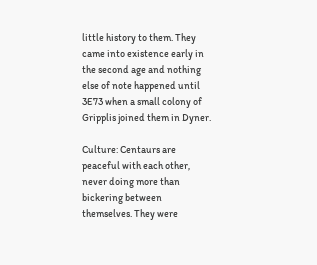little history to them. They came into existence early in the second age and nothing else of note happened until 3E73 when a small colony of Gripplis joined them in Dyner.

Culture: Centaurs are peaceful with each other, never doing more than bickering between themselves. They were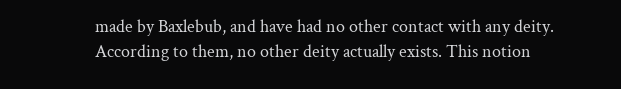made by Baxlebub, and have had no other contact with any deity. According to them, no other deity actually exists. This notion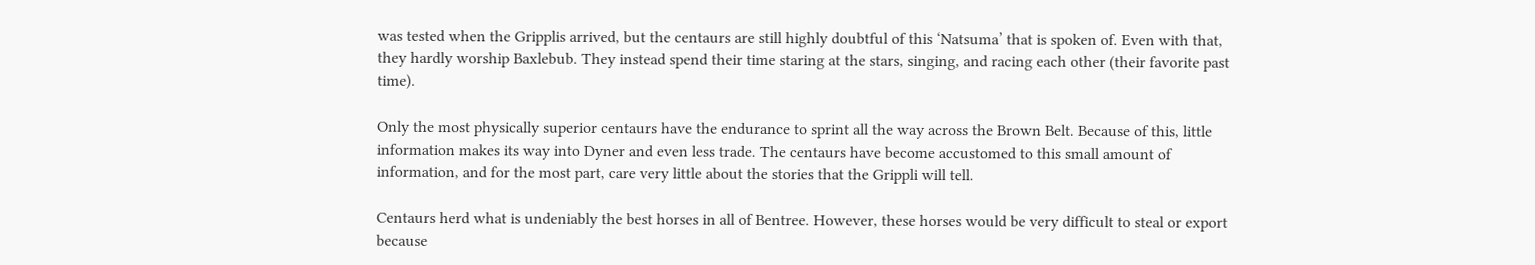was tested when the Gripplis arrived, but the centaurs are still highly doubtful of this ‘Natsuma’ that is spoken of. Even with that, they hardly worship Baxlebub. They instead spend their time staring at the stars, singing, and racing each other (their favorite past time).

Only the most physically superior centaurs have the endurance to sprint all the way across the Brown Belt. Because of this, little information makes its way into Dyner and even less trade. The centaurs have become accustomed to this small amount of information, and for the most part, care very little about the stories that the Grippli will tell.

Centaurs herd what is undeniably the best horses in all of Bentree. However, these horses would be very difficult to steal or export because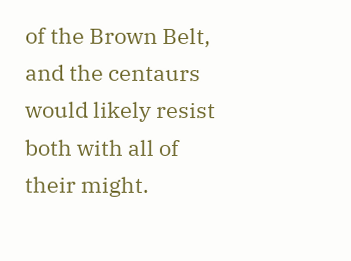of the Brown Belt, and the centaurs would likely resist both with all of their might.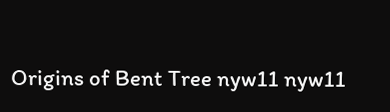Origins of Bent Tree nyw11 nyw11